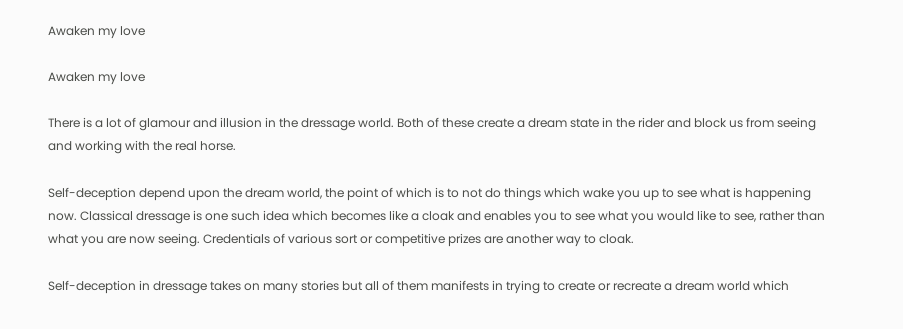Awaken my love

Awaken my love

There is a lot of glamour and illusion in the dressage world. Both of these create a dream state in the rider and block us from seeing and working with the real horse.

Self-deception depend upon the dream world, the point of which is to not do things which wake you up to see what is happening now. Classical dressage is one such idea which becomes like a cloak and enables you to see what you would like to see, rather than what you are now seeing. Credentials of various sort or competitive prizes are another way to cloak.

Self-deception in dressage takes on many stories but all of them manifests in trying to create or recreate a dream world which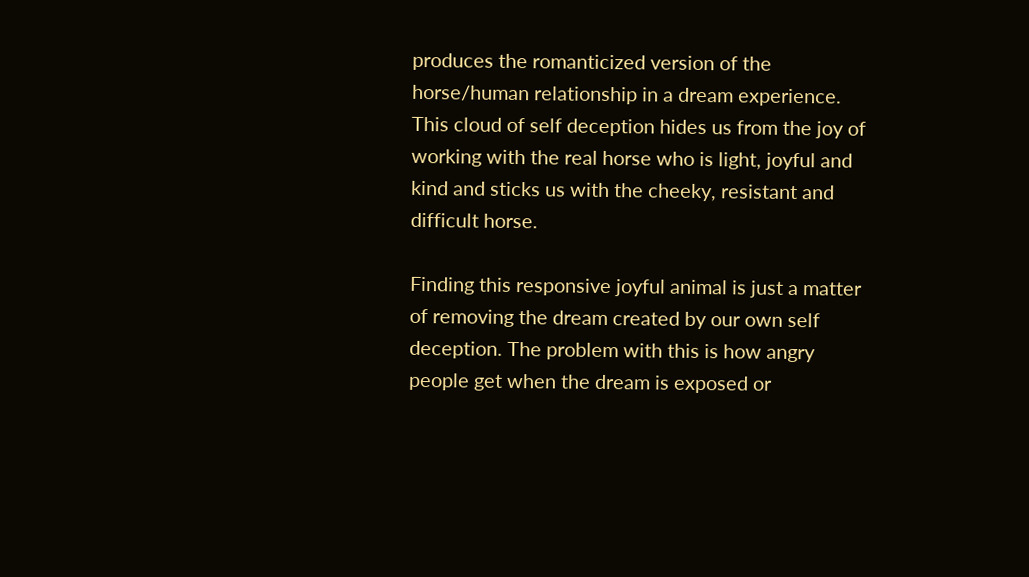produces the romanticized version of the horse/human relationship in a dream experience. This cloud of self deception hides us from the joy of working with the real horse who is light, joyful and kind and sticks us with the cheeky, resistant and difficult horse.

Finding this responsive joyful animal is just a matter of removing the dream created by our own self deception. The problem with this is how angry people get when the dream is exposed or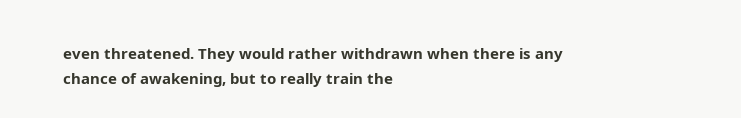even threatened. They would rather withdrawn when there is any chance of awakening, but to really train the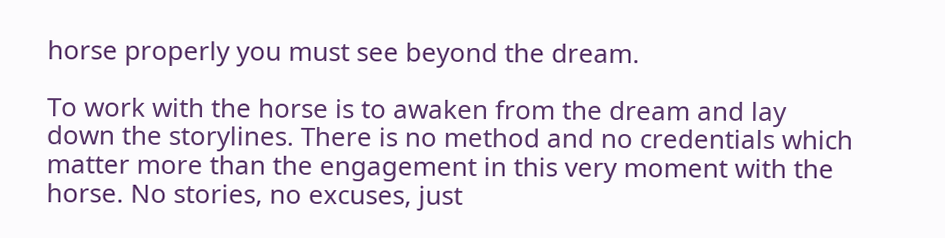horse properly you must see beyond the dream.

To work with the horse is to awaken from the dream and lay down the storylines. There is no method and no credentials which matter more than the engagement in this very moment with the horse. No stories, no excuses, just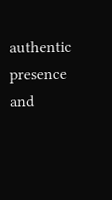authentic presence and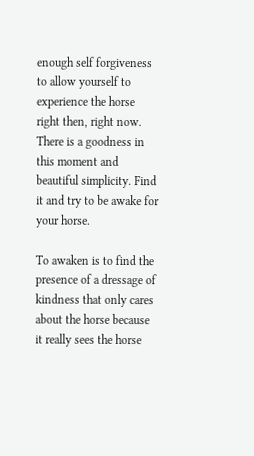enough self forgiveness to allow yourself to experience the horse right then, right now. There is a goodness in this moment and beautiful simplicity. Find it and try to be awake for your horse.

To awaken is to find the presence of a dressage of kindness that only cares about the horse because it really sees the horse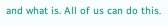and what is. All of us can do this.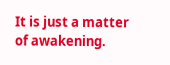It is just a matter of awakening.